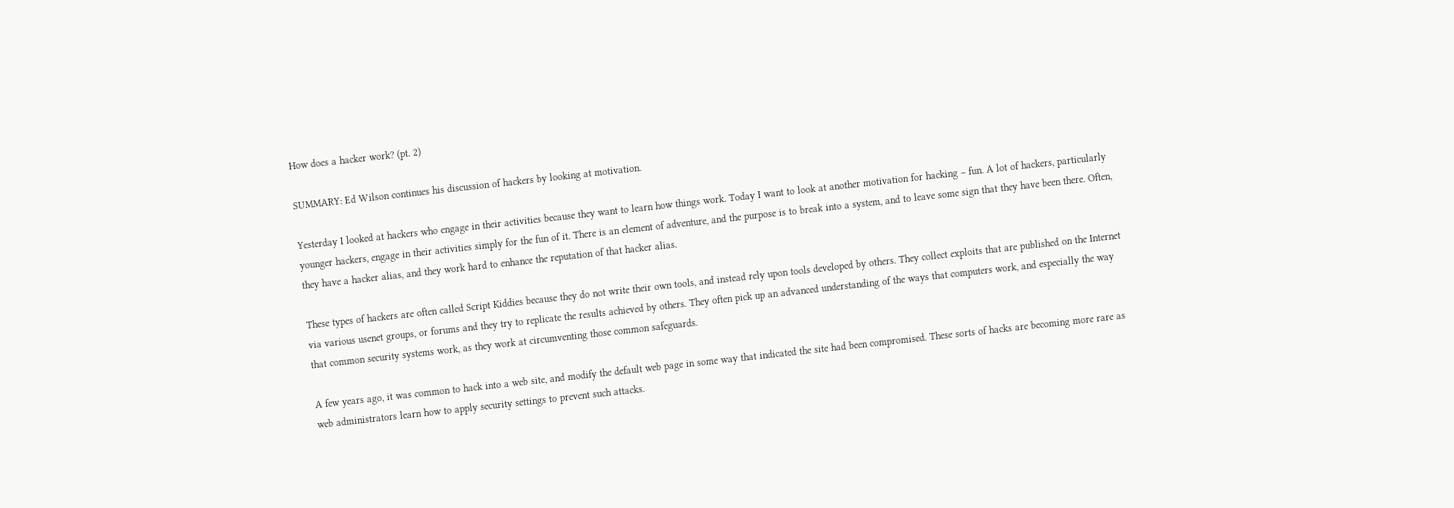How does a hacker work? (pt. 2)

SUMMARY: Ed Wilson continues his discussion of hackers by looking at motivation.

Yesterday I looked at hackers who engage in their activities because they want to learn how things work. Today I want to look at another motivation for hacking – fun. A lot of hackers, particularly younger hackers, engage in their activities simply for the fun of it. There is an element of adventure, and the purpose is to break into a system, and to leave some sign that they have been there. Often, they have a hacker alias, and they work hard to enhance the reputation of that hacker alias.

These types of hackers are often called Script Kiddies because they do not write their own tools, and instead rely upon tools developed by others. They collect exploits that are published on the Internet via various usenet groups, or forums and they try to replicate the results achieved by others. They often pick up an advanced understanding of the ways that computers work, and especially the way that common security systems work, as they work at circumventing those common safeguards.

A few years ago, it was common to hack into a web site, and modify the default web page in some way that indicated the site had been compromised. These sorts of hacks are becoming more rare as web administrators learn how to apply security settings to prevent such attacks.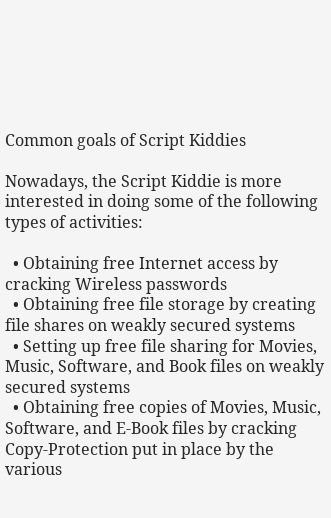Common goals of Script Kiddies

Nowadays, the Script Kiddie is more interested in doing some of the following types of activities:

  • Obtaining free Internet access by cracking Wireless passwords
  • Obtaining free file storage by creating file shares on weakly secured systems
  • Setting up free file sharing for Movies, Music, Software, and Book files on weakly secured systems
  • Obtaining free copies of Movies, Music, Software, and E-Book files by cracking Copy-Protection put in place by the various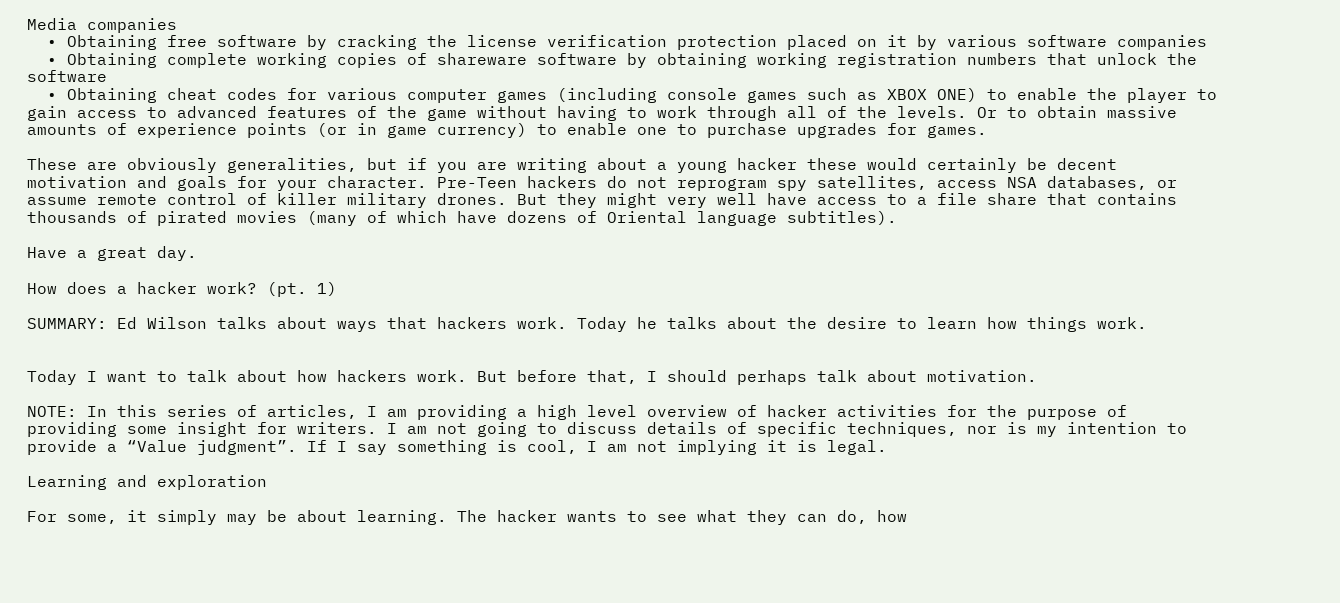Media companies
  • Obtaining free software by cracking the license verification protection placed on it by various software companies
  • Obtaining complete working copies of shareware software by obtaining working registration numbers that unlock the software
  • Obtaining cheat codes for various computer games (including console games such as XBOX ONE) to enable the player to gain access to advanced features of the game without having to work through all of the levels. Or to obtain massive amounts of experience points (or in game currency) to enable one to purchase upgrades for games.

These are obviously generalities, but if you are writing about a young hacker these would certainly be decent motivation and goals for your character. Pre-Teen hackers do not reprogram spy satellites, access NSA databases, or assume remote control of killer military drones. But they might very well have access to a file share that contains thousands of pirated movies (many of which have dozens of Oriental language subtitles).

Have a great day.

How does a hacker work? (pt. 1)

SUMMARY: Ed Wilson talks about ways that hackers work. Today he talks about the desire to learn how things work.


Today I want to talk about how hackers work. But before that, I should perhaps talk about motivation.

NOTE: In this series of articles, I am providing a high level overview of hacker activities for the purpose of providing some insight for writers. I am not going to discuss details of specific techniques, nor is my intention to provide a “Value judgment”. If I say something is cool, I am not implying it is legal.

Learning and exploration

For some, it simply may be about learning. The hacker wants to see what they can do, how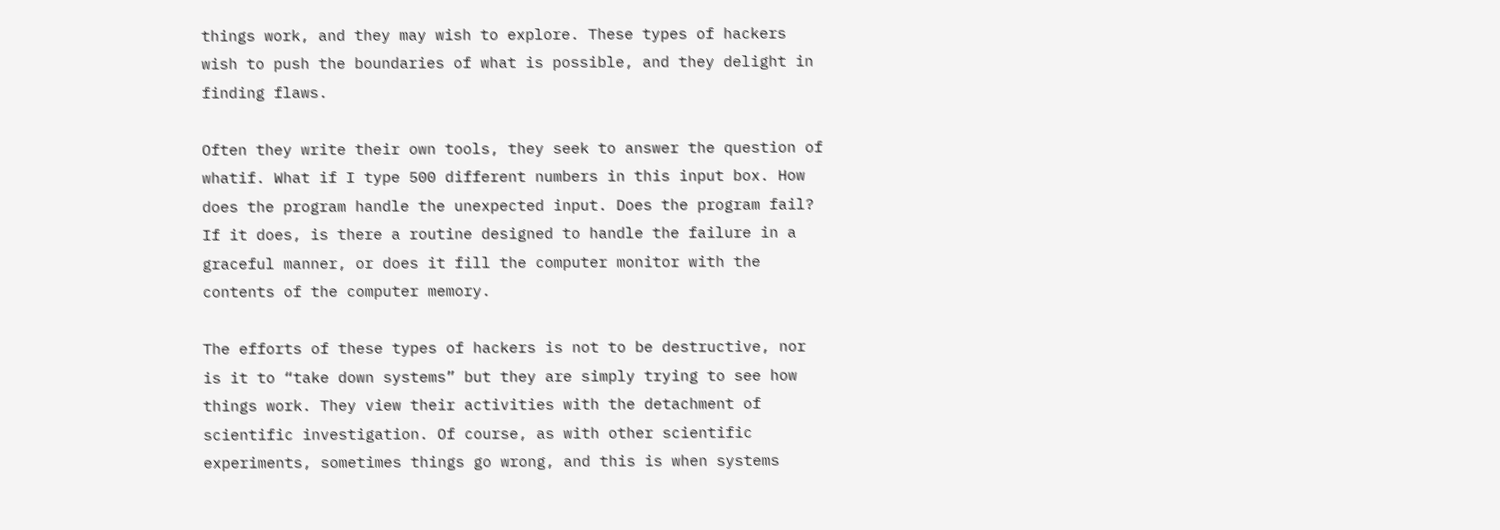things work, and they may wish to explore. These types of hackers wish to push the boundaries of what is possible, and they delight in finding flaws.

Often they write their own tools, they seek to answer the question of whatif. What if I type 500 different numbers in this input box. How does the program handle the unexpected input. Does the program fail? If it does, is there a routine designed to handle the failure in a graceful manner, or does it fill the computer monitor with the contents of the computer memory.

The efforts of these types of hackers is not to be destructive, nor is it to “take down systems” but they are simply trying to see how things work. They view their activities with the detachment of scientific investigation. Of course, as with other scientific experiments, sometimes things go wrong, and this is when systems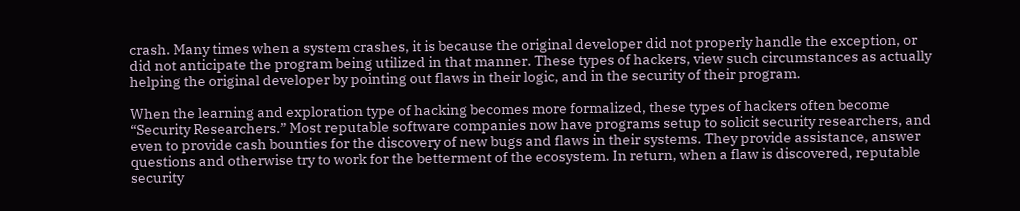crash. Many times when a system crashes, it is because the original developer did not properly handle the exception, or did not anticipate the program being utilized in that manner. These types of hackers, view such circumstances as actually helping the original developer by pointing out flaws in their logic, and in the security of their program.

When the learning and exploration type of hacking becomes more formalized, these types of hackers often become “Security Researchers.” Most reputable software companies now have programs setup to solicit security researchers, and even to provide cash bounties for the discovery of new bugs and flaws in their systems. They provide assistance, answer questions and otherwise try to work for the betterment of the ecosystem. In return, when a flaw is discovered, reputable security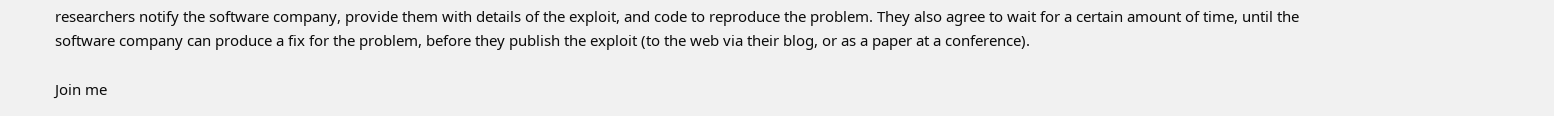researchers notify the software company, provide them with details of the exploit, and code to reproduce the problem. They also agree to wait for a certain amount of time, until the software company can produce a fix for the problem, before they publish the exploit (to the web via their blog, or as a paper at a conference).

Join me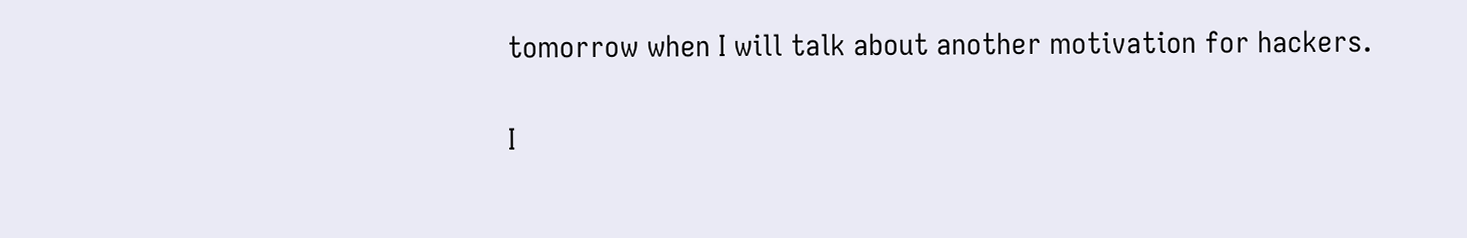tomorrow when I will talk about another motivation for hackers.

I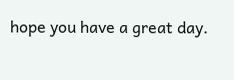hope you have a great day.